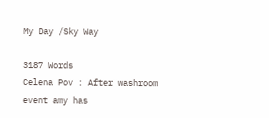My Day /Sky Way

3187 Words
Celena Pov : After washroom event amy has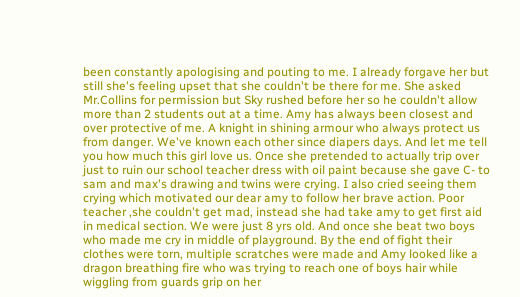been constantly apologising and pouting to me. I already forgave her but still she's feeling upset that she couldn't be there for me. She asked Mr.Collins for permission but Sky rushed before her so he couldn't allow more than 2 students out at a time. Amy has always been closest and over protective of me. A knight in shining armour who always protect us from danger. We've known each other since diapers days. And let me tell you how much this girl love us. Once she pretended to actually trip over just to ruin our school teacher dress with oil paint because she gave C- to sam and max's drawing and twins were crying. I also cried seeing them crying which motivated our dear amy to follow her brave action. Poor teacher ,she couldn't get mad, instead she had take amy to get first aid in medical section. We were just 8 yrs old. And once she beat two boys who made me cry in middle of playground. By the end of fight their clothes were torn, multiple scratches were made and Amy looked like a dragon breathing fire who was trying to reach one of boys hair while wiggling from guards grip on her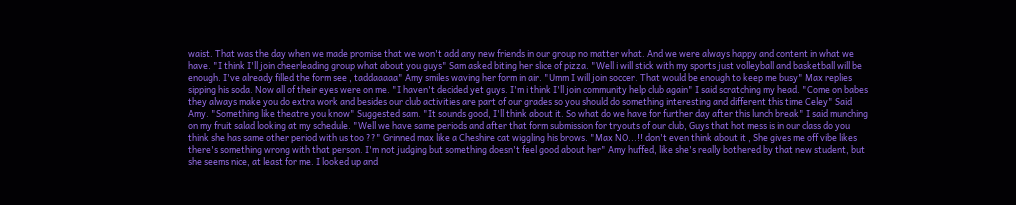waist. That was the day when we made promise that we won't add any new friends in our group no matter what. And we were always happy and content in what we have. "I think I'll join cheerleading group what about you guys" Sam asked biting her slice of pizza. "Well i will stick with my sports just volleyball and basketball will be enough. I've already filled the form see , taddaaaaa" Amy smiles waving her form in air. "Umm I will join soccer. That would be enough to keep me busy" Max replies sipping his soda. Now all of their eyes were on me. "I haven't decided yet guys. I'm i think I'll join community help club again" I said scratching my head. "Come on babes they always make you do extra work and besides our club activities are part of our grades so you should do something interesting and different this time Celey" Said Amy. "Something like theatre you know" Suggested sam. "It sounds good, I'll think about it. So what do we have for further day after this lunch break" I said munching on my fruit salad looking at my schedule. "Well we have same periods and after that form submission for tryouts of our club, Guys that hot mess is in our class do you think she has same other period with us too ??" Grinned max like a Cheshire cat wiggling his brows. "Max NO...!! don't even think about it , She gives me off vibe likes there's something wrong with that person. I'm not judging but something doesn't feel good about her" Amy huffed, like she's really bothered by that new student, but she seems nice, at least for me. I looked up and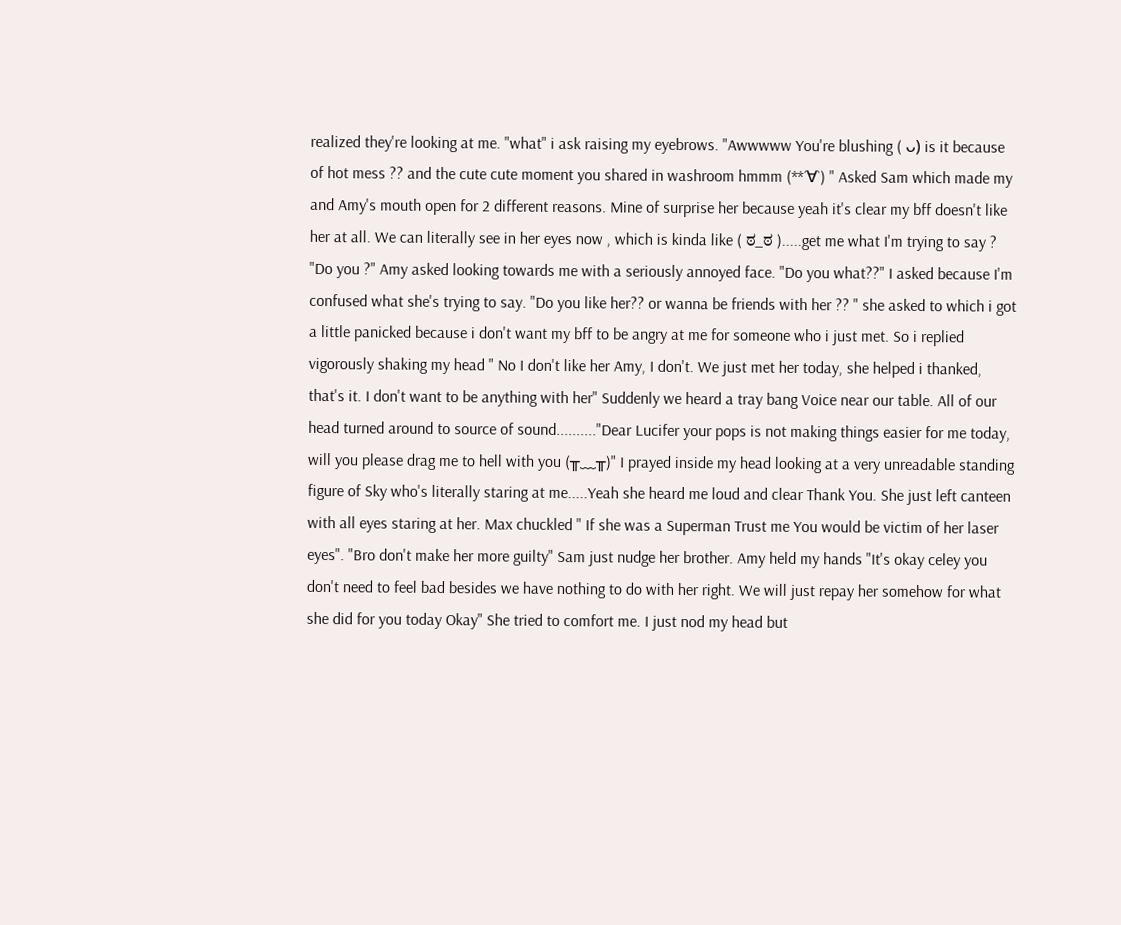realized they're looking at me. "what" i ask raising my eyebrows. "Awwwww You're blushing ( ᴗ) is it because of hot mess ?? and the cute cute moment you shared in washroom hmmm (**´∀`) " Asked Sam which made my and Amy's mouth open for 2 different reasons. Mine of surprise her because yeah it's clear my bff doesn't like her at all. We can literally see in her eyes now , which is kinda like ( ಠ_ಠ ).....get me what I'm trying to say ? "Do you ?" Amy asked looking towards me with a seriously annoyed face. "Do you what??" I asked because I'm confused what she's trying to say. "Do you like her?? or wanna be friends with her ?? " she asked to which i got a little panicked because i don't want my bff to be angry at me for someone who i just met. So i replied vigorously shaking my head " No I don't like her Amy, I don't. We just met her today, she helped i thanked, that's it. I don't want to be anything with her" Suddenly we heard a tray bang Voice near our table. All of our head turned around to source of sound.........."Dear Lucifer your pops is not making things easier for me today, will you please drag me to hell with you (╥﹏╥)" I prayed inside my head looking at a very unreadable standing figure of Sky who's literally staring at me.....Yeah she heard me loud and clear Thank You. She just left canteen with all eyes staring at her. Max chuckled " If she was a Superman Trust me You would be victim of her laser eyes". "Bro don't make her more guilty" Sam just nudge her brother. Amy held my hands "It's okay celey you don't need to feel bad besides we have nothing to do with her right. We will just repay her somehow for what she did for you today Okay" She tried to comfort me. I just nod my head but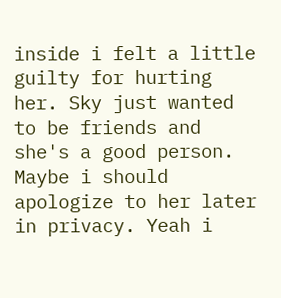inside i felt a little guilty for hurting her. Sky just wanted to be friends and she's a good person. Maybe i should apologize to her later in privacy. Yeah i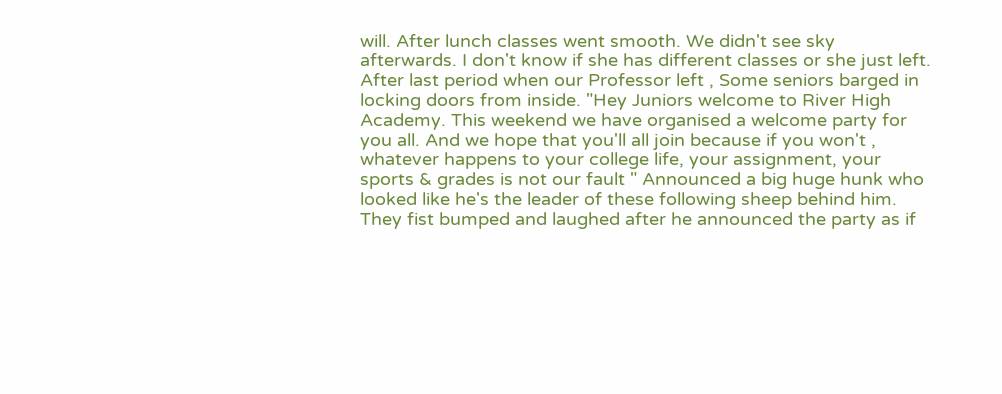will. After lunch classes went smooth. We didn't see sky afterwards. I don't know if she has different classes or she just left. After last period when our Professor left , Some seniors barged in locking doors from inside. "Hey Juniors welcome to River High Academy. This weekend we have organised a welcome party for you all. And we hope that you'll all join because if you won't , whatever happens to your college life, your assignment, your sports & grades is not our fault " Announced a big huge hunk who looked like he's the leader of these following sheep behind him. They fist bumped and laughed after he announced the party as if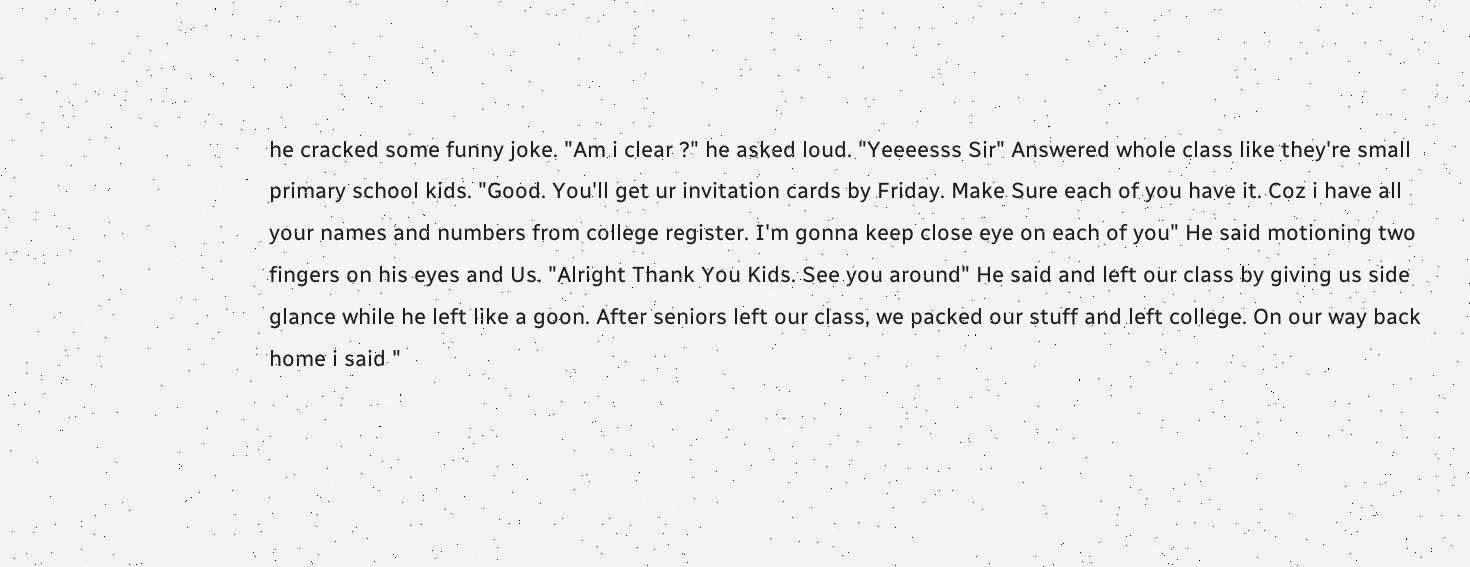he cracked some funny joke. "Am i clear ?" he asked loud. "Yeeeesss Sir" Answered whole class like they're small primary school kids. "Good. You'll get ur invitation cards by Friday. Make Sure each of you have it. Coz i have all your names and numbers from college register. I'm gonna keep close eye on each of you" He said motioning two fingers on his eyes and Us. "Alright Thank You Kids. See you around" He said and left our class by giving us side glance while he left like a goon. After seniors left our class, we packed our stuff and left college. On our way back home i said "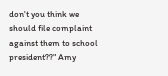don't you think we should file complaint against them to school president??" Amy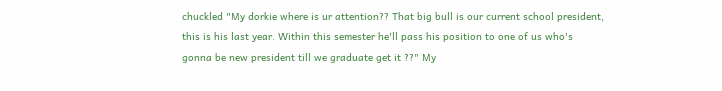chuckled "My dorkie where is ur attention?? That big bull is our current school president, this is his last year. Within this semester he'll pass his position to one of us who's gonna be new president till we graduate get it ??" My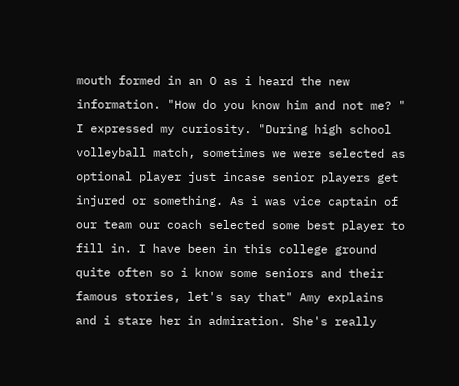mouth formed in an O as i heard the new information. "How do you know him and not me? " I expressed my curiosity. "During high school volleyball match, sometimes we were selected as optional player just incase senior players get injured or something. As i was vice captain of our team our coach selected some best player to fill in. I have been in this college ground quite often so i know some seniors and their famous stories, let's say that" Amy explains and i stare her in admiration. She's really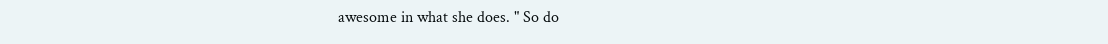awesome in what she does. " So do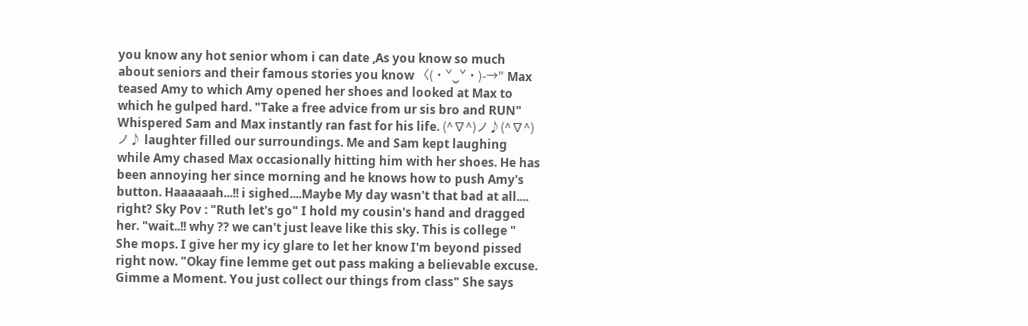you know any hot senior whom i can date ,As you know so much about seniors and their famous stories you know 〈(•ˇ‿ˇ•)-→" Max teased Amy to which Amy opened her shoes and looked at Max to which he gulped hard. "Take a free advice from ur sis bro and RUN" Whispered Sam and Max instantly ran fast for his life. (^∇^)ノ♪(^∇^)ノ♪ laughter filled our surroundings. Me and Sam kept laughing while Amy chased Max occasionally hitting him with her shoes. He has been annoying her since morning and he knows how to push Amy's button. Haaaaaah...!! i sighed....Maybe My day wasn't that bad at all.... right? Sky Pov : "Ruth let's go" I hold my cousin's hand and dragged her. "wait..!! why ?? we can't just leave like this sky. This is college " She mops. I give her my icy glare to let her know I'm beyond pissed right now. "Okay fine lemme get out pass making a believable excuse. Gimme a Moment. You just collect our things from class" She says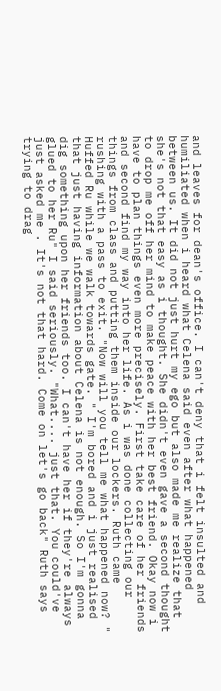and leaves for dean's office. I can't deny that i felt insulted and humiliated when i heard what Celena said even after what happened between us. It did not just hurt my ego but also made me realize that she's not that easy as i thought. She didn't even gave a second thought to drop me off her mind to make peace with her best friend. Okay now i have to plan things even more precisely. First take care of her friends and second find my way into her life. As i was done collecting our things from class and putting them inside our lockers. Ruth came rushing with a pass to exit. "Now will you tell me what happened now? " Huffed Ru while we walk towards gate. " I'm bored and i just realised that just having information about Celena is not enough. So I'm gonna dig something upon her friends too. I can't have her if they're always glued to her Ru" I said seriously. "What.... just that. You could've just asked me . It's not that hard. Come on let's go back" Ruth says trying to drag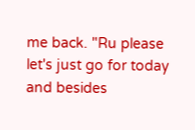me back. "Ru please let's just go for today and besides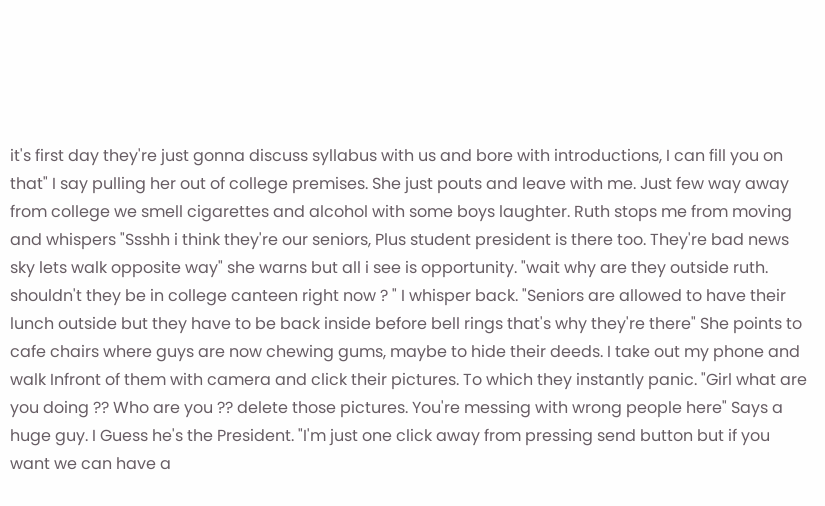it's first day they're just gonna discuss syllabus with us and bore with introductions, I can fill you on that" I say pulling her out of college premises. She just pouts and leave with me. Just few way away from college we smell cigarettes and alcohol with some boys laughter. Ruth stops me from moving and whispers "Ssshh i think they're our seniors, Plus student president is there too. They're bad news sky lets walk opposite way" she warns but all i see is opportunity. "wait why are they outside ruth. shouldn't they be in college canteen right now ? " I whisper back. "Seniors are allowed to have their lunch outside but they have to be back inside before bell rings that's why they're there" She points to cafe chairs where guys are now chewing gums, maybe to hide their deeds. I take out my phone and walk Infront of them with camera and click their pictures. To which they instantly panic. "Girl what are you doing ?? Who are you ?? delete those pictures. You're messing with wrong people here" Says a huge guy. I Guess he's the President. "I'm just one click away from pressing send button but if you want we can have a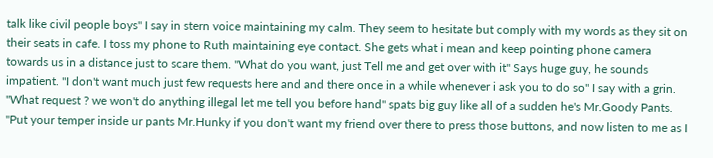talk like civil people boys" I say in stern voice maintaining my calm. They seem to hesitate but comply with my words as they sit on their seats in cafe. I toss my phone to Ruth maintaining eye contact. She gets what i mean and keep pointing phone camera towards us in a distance just to scare them. "What do you want, just Tell me and get over with it" Says huge guy, he sounds impatient. "I don't want much just few requests here and and there once in a while whenever i ask you to do so" I say with a grin. "What request ? we won't do anything illegal let me tell you before hand" spats big guy like all of a sudden he's Mr.Goody Pants. "Put your temper inside ur pants Mr.Hunky if you don't want my friend over there to press those buttons, and now listen to me as I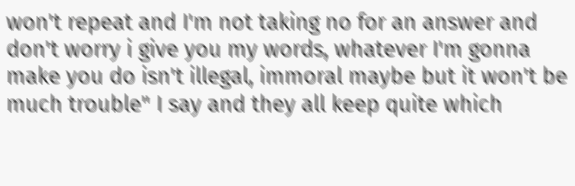won't repeat and I'm not taking no for an answer and don't worry i give you my words, whatever I'm gonna make you do isn't illegal, immoral maybe but it won't be much trouble" I say and they all keep quite which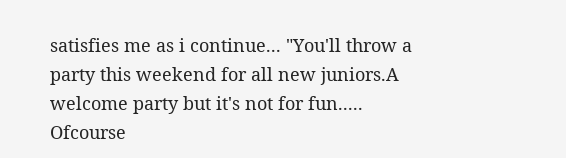satisfies me as i continue... "You'll throw a party this weekend for all new juniors.A welcome party but it's not for fun..... Ofcourse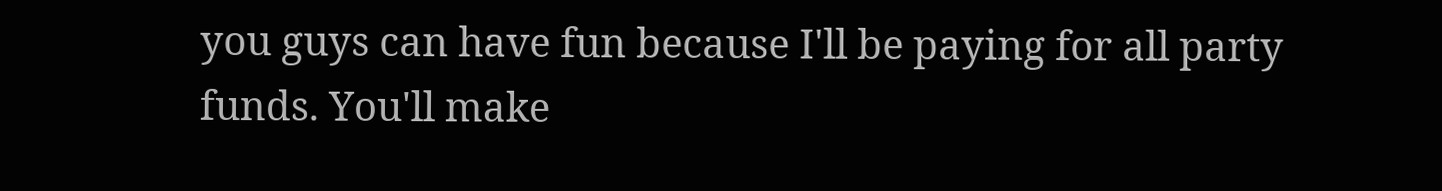you guys can have fun because I'll be paying for all party funds. You'll make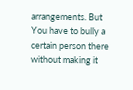arrangements. But You have to bully a certain person there without making it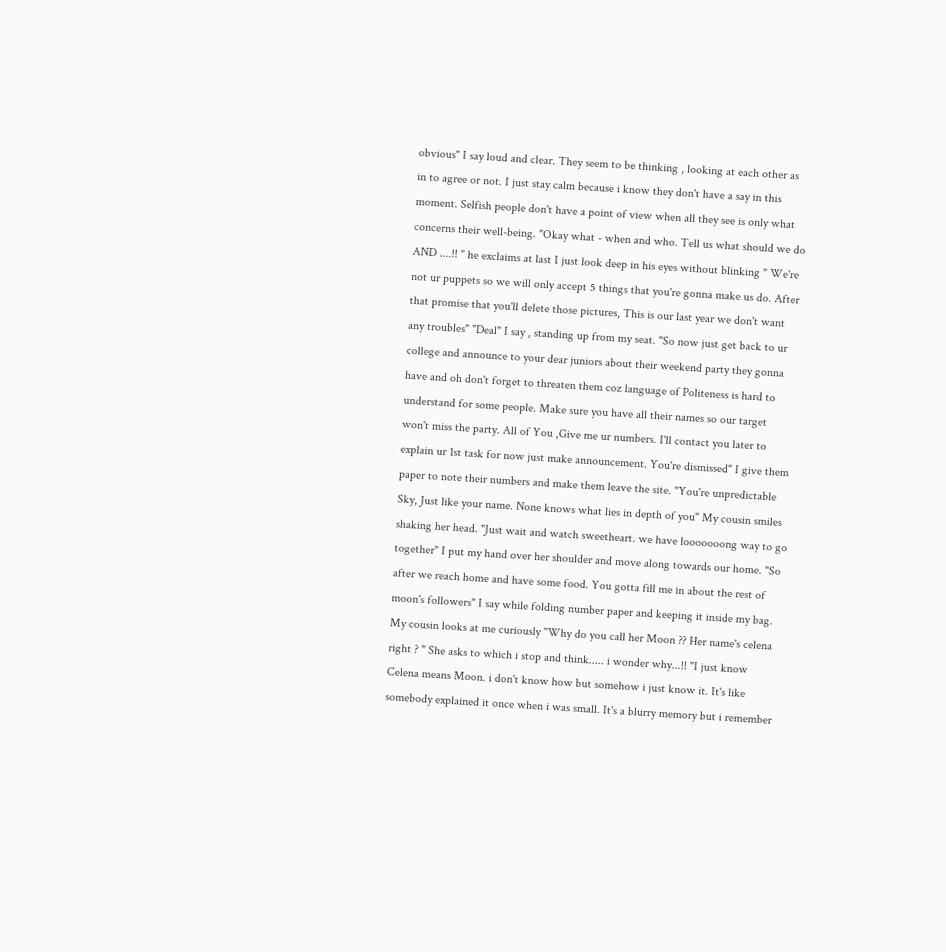obvious" I say loud and clear. They seem to be thinking , looking at each other as in to agree or not. I just stay calm because i know they don't have a say in this moment. Selfish people don't have a point of view when all they see is only what concerns their well-being. "Okay what - when and who. Tell us what should we do AND ....!! " he exclaims at last I just look deep in his eyes without blinking " We're not ur puppets so we will only accept 5 things that you're gonna make us do. After that promise that you'll delete those pictures, This is our last year we don't want any troubles" "Deal" I say , standing up from my seat. "So now just get back to ur college and announce to your dear juniors about their weekend party they gonna have and oh don't forget to threaten them coz language of Politeness is hard to understand for some people. Make sure you have all their names so our target won't miss the party. All of You ,Give me ur numbers. I'll contact you later to explain ur 1st task for now just make announcement. You're dismissed" I give them paper to note their numbers and make them leave the site. "You're unpredictable Sky, Just like your name. None knows what lies in depth of you" My cousin smiles shaking her head. "Just wait and watch sweetheart. we have looooooong way to go together" I put my hand over her shoulder and move along towards our home. "So after we reach home and have some food. You gotta fill me in about the rest of moon's followers" I say while folding number paper and keeping it inside my bag. My cousin looks at me curiously "Why do you call her Moon ?? Her name's celena right ? " She asks to which i stop and think..... i wonder why...!! "I just know Celena means Moon. i don't know how but somehow i just know it. It's like somebody explained it once when i was small. It's a blurry memory but i remember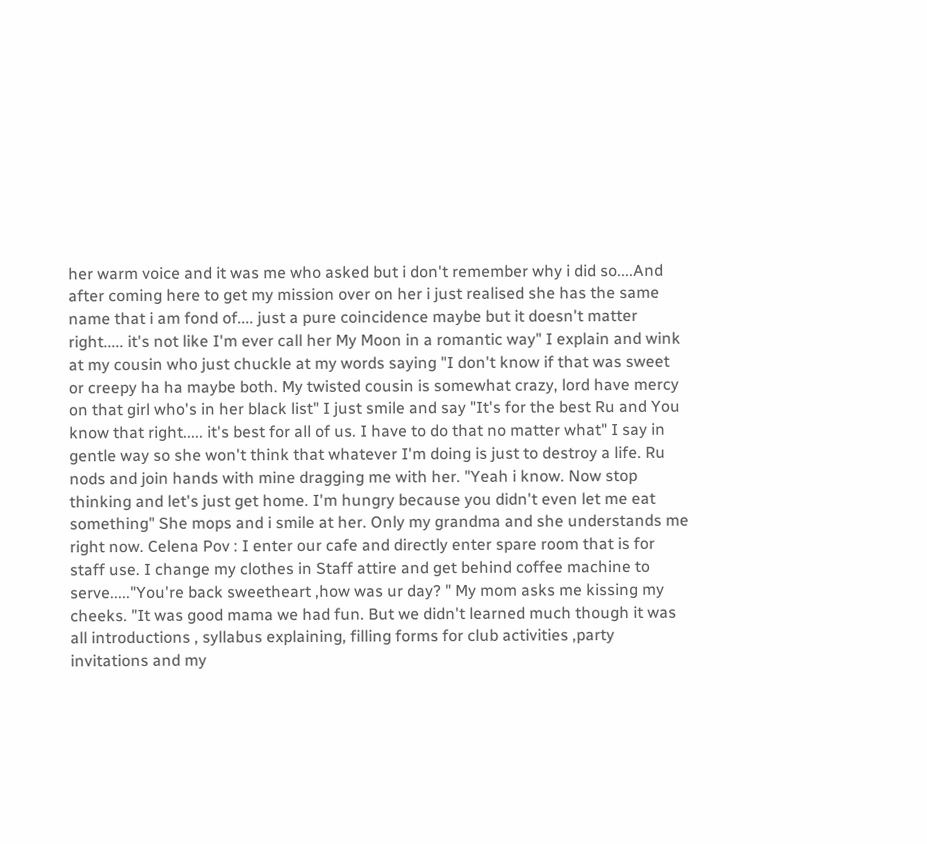her warm voice and it was me who asked but i don't remember why i did so....And after coming here to get my mission over on her i just realised she has the same name that i am fond of.... just a pure coincidence maybe but it doesn't matter right..... it's not like I'm ever call her My Moon in a romantic way" I explain and wink at my cousin who just chuckle at my words saying "I don't know if that was sweet or creepy ha ha maybe both. My twisted cousin is somewhat crazy, lord have mercy on that girl who's in her black list" I just smile and say "It's for the best Ru and You know that right..... it's best for all of us. I have to do that no matter what" I say in gentle way so she won't think that whatever I'm doing is just to destroy a life. Ru nods and join hands with mine dragging me with her. "Yeah i know. Now stop thinking and let's just get home. I'm hungry because you didn't even let me eat something" She mops and i smile at her. Only my grandma and she understands me right now. Celena Pov : I enter our cafe and directly enter spare room that is for staff use. I change my clothes in Staff attire and get behind coffee machine to serve....."You're back sweetheart ,how was ur day? " My mom asks me kissing my cheeks. "It was good mama we had fun. But we didn't learned much though it was all introductions , syllabus explaining, filling forms for club activities ,party invitations and my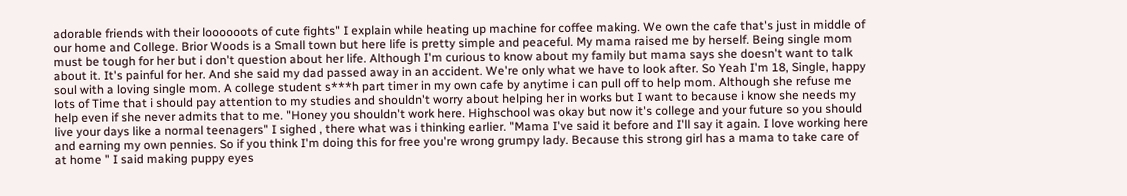adorable friends with their loooooots of cute fights" I explain while heating up machine for coffee making. We own the cafe that's just in middle of our home and College. Brior Woods is a Small town but here life is pretty simple and peaceful. My mama raised me by herself. Being single mom must be tough for her but i don't question about her life. Although I'm curious to know about my family but mama says she doesn't want to talk about it. It's painful for her. And she said my dad passed away in an accident. We're only what we have to look after. So Yeah I'm 18, Single, happy soul with a loving single mom. A college student s***h part timer in my own cafe by anytime i can pull off to help mom. Although she refuse me lots of Time that i should pay attention to my studies and shouldn't worry about helping her in works but I want to because i know she needs my help even if she never admits that to me. "Honey you shouldn't work here. Highschool was okay but now it's college and your future so you should live your days like a normal teenagers" I sighed , there what was i thinking earlier. "Mama I've said it before and I'll say it again. I love working here and earning my own pennies. So if you think I'm doing this for free you're wrong grumpy lady. Because this strong girl has a mama to take care of at home " I said making puppy eyes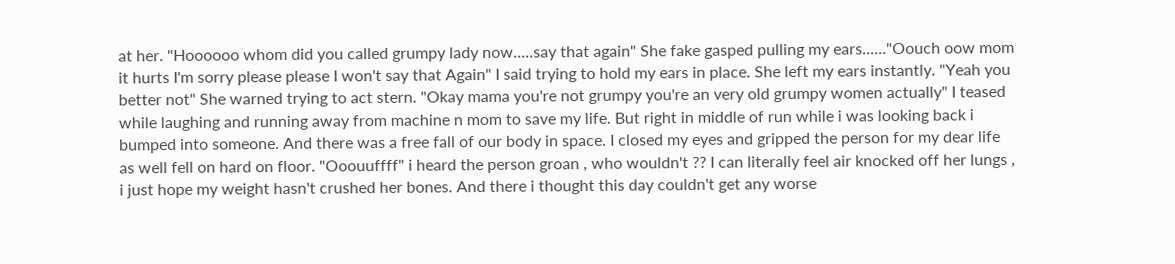at her. "Hoooooo whom did you called grumpy lady now.....say that again" She fake gasped pulling my ears......"Oouch oow mom it hurts I'm sorry please please I won't say that Again" I said trying to hold my ears in place. She left my ears instantly. "Yeah you better not" She warned trying to act stern. "Okay mama you're not grumpy you're an very old grumpy women actually" I teased while laughing and running away from machine n mom to save my life. But right in middle of run while i was looking back i bumped into someone. And there was a free fall of our body in space. I closed my eyes and gripped the person for my dear life as well fell on hard on floor. "Ooouuffff" i heard the person groan , who wouldn't ?? I can literally feel air knocked off her lungs , i just hope my weight hasn't crushed her bones. And there i thought this day couldn't get any worse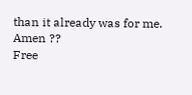than it already was for me. Amen ??
Free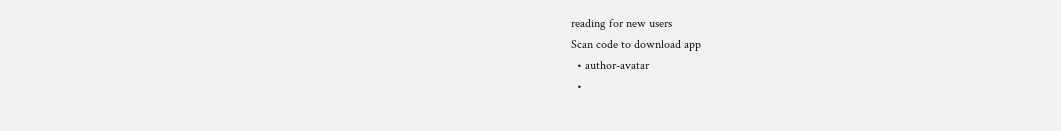reading for new users
Scan code to download app
  • author-avatar
  •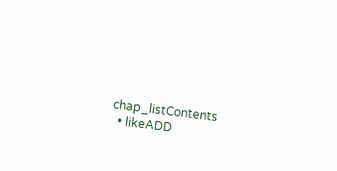chap_listContents
  • likeADD